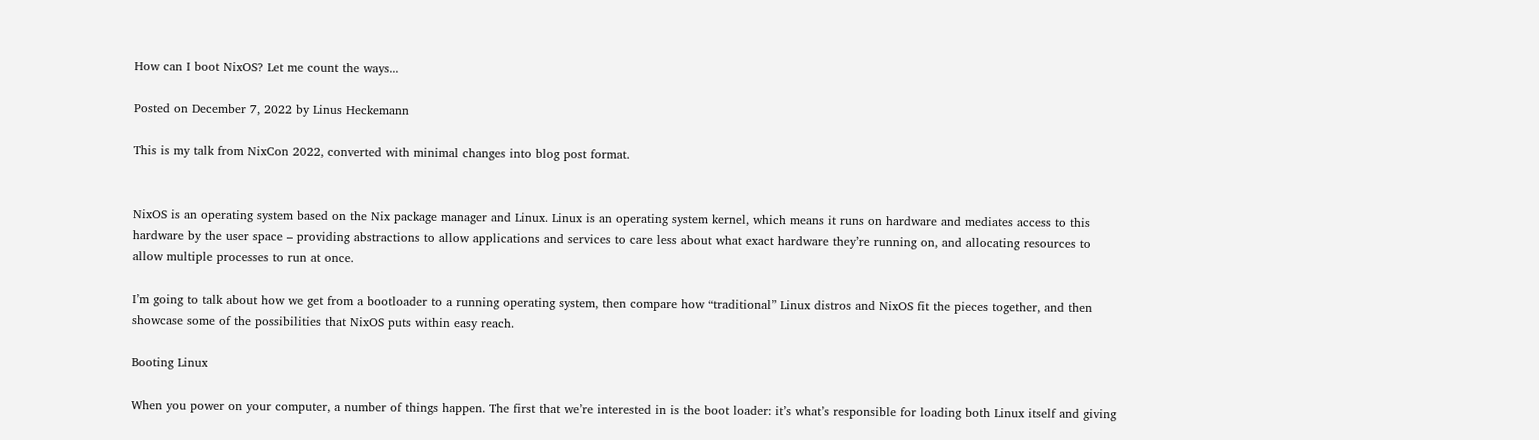How can I boot NixOS? Let me count the ways...

Posted on December 7, 2022 by Linus Heckemann

This is my talk from NixCon 2022, converted with minimal changes into blog post format.


NixOS is an operating system based on the Nix package manager and Linux. Linux is an operating system kernel, which means it runs on hardware and mediates access to this hardware by the user space – providing abstractions to allow applications and services to care less about what exact hardware they’re running on, and allocating resources to allow multiple processes to run at once.

I’m going to talk about how we get from a bootloader to a running operating system, then compare how “traditional” Linux distros and NixOS fit the pieces together, and then showcase some of the possibilities that NixOS puts within easy reach.

Booting Linux

When you power on your computer, a number of things happen. The first that we’re interested in is the boot loader: it’s what’s responsible for loading both Linux itself and giving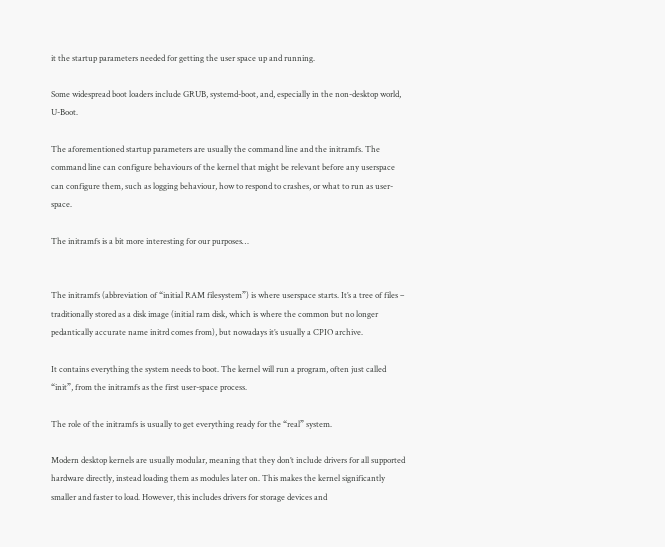it the startup parameters needed for getting the user space up and running.

Some widespread boot loaders include GRUB, systemd-boot, and, especially in the non-desktop world, U-Boot.

The aforementioned startup parameters are usually the command line and the initramfs. The command line can configure behaviours of the kernel that might be relevant before any userspace can configure them, such as logging behaviour, how to respond to crashes, or what to run as user-space.

The initramfs is a bit more interesting for our purposes…


The initramfs (abbreviation of “initial RAM filesystem”) is where userspace starts. It’s a tree of files – traditionally stored as a disk image (initial ram disk, which is where the common but no longer pedantically accurate name initrd comes from), but nowadays it’s usually a CPIO archive.

It contains everything the system needs to boot. The kernel will run a program, often just called “init”, from the initramfs as the first user-space process.

The role of the initramfs is usually to get everything ready for the “real” system.

Modern desktop kernels are usually modular, meaning that they don’t include drivers for all supported hardware directly, instead loading them as modules later on. This makes the kernel significantly smaller and faster to load. However, this includes drivers for storage devices and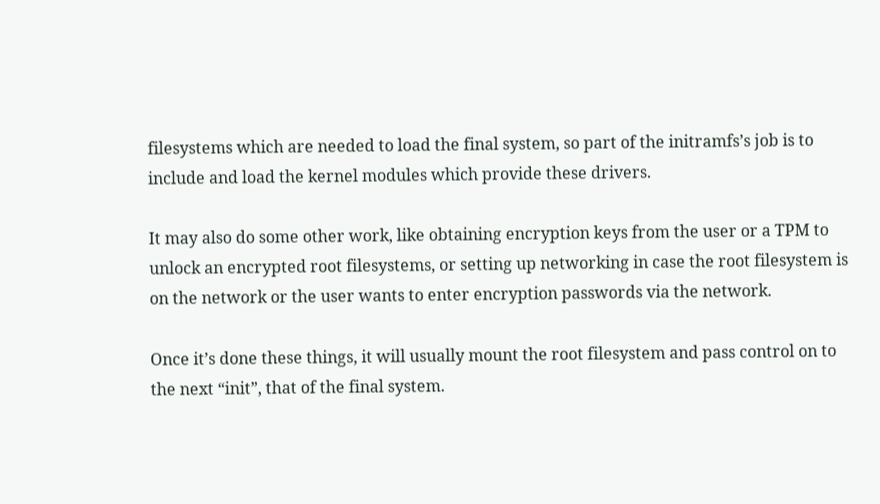filesystems which are needed to load the final system, so part of the initramfs’s job is to include and load the kernel modules which provide these drivers.

It may also do some other work, like obtaining encryption keys from the user or a TPM to unlock an encrypted root filesystems, or setting up networking in case the root filesystem is on the network or the user wants to enter encryption passwords via the network.

Once it’s done these things, it will usually mount the root filesystem and pass control on to the next “init”, that of the final system.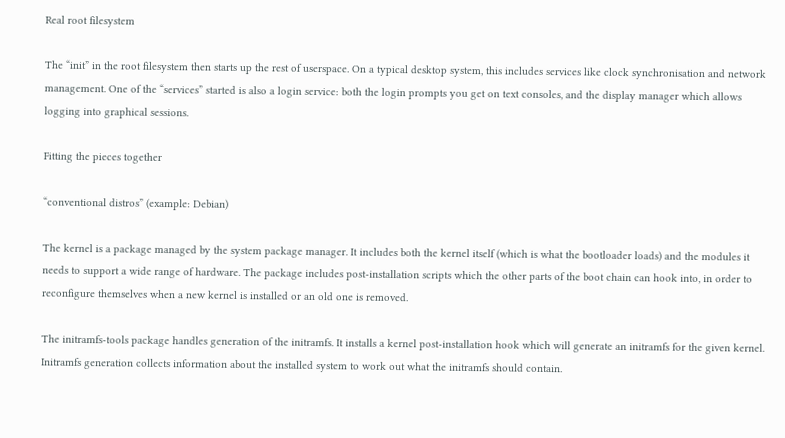Real root filesystem

The “init” in the root filesystem then starts up the rest of userspace. On a typical desktop system, this includes services like clock synchronisation and network management. One of the “services” started is also a login service: both the login prompts you get on text consoles, and the display manager which allows logging into graphical sessions.

Fitting the pieces together

“conventional distros” (example: Debian)

The kernel is a package managed by the system package manager. It includes both the kernel itself (which is what the bootloader loads) and the modules it needs to support a wide range of hardware. The package includes post-installation scripts which the other parts of the boot chain can hook into, in order to reconfigure themselves when a new kernel is installed or an old one is removed.

The initramfs-tools package handles generation of the initramfs. It installs a kernel post-installation hook which will generate an initramfs for the given kernel. Initramfs generation collects information about the installed system to work out what the initramfs should contain.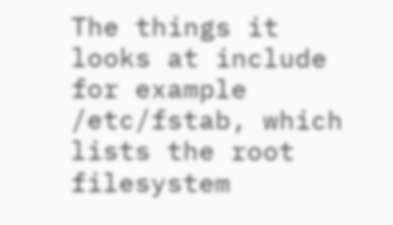The things it looks at include for example /etc/fstab, which lists the root filesystem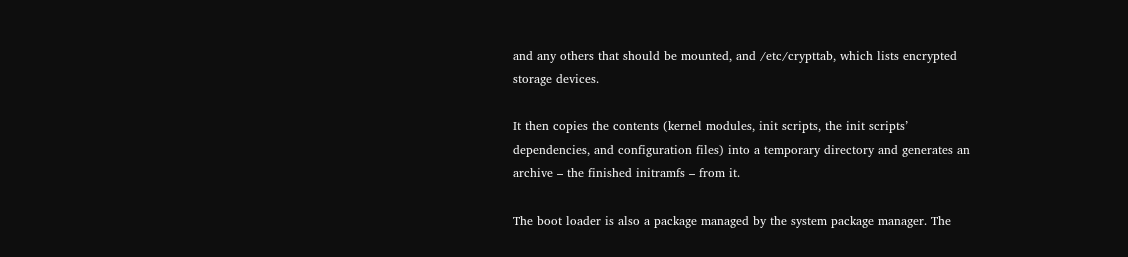and any others that should be mounted, and /etc/crypttab, which lists encrypted storage devices.

It then copies the contents (kernel modules, init scripts, the init scripts’ dependencies, and configuration files) into a temporary directory and generates an archive – the finished initramfs – from it.

The boot loader is also a package managed by the system package manager. The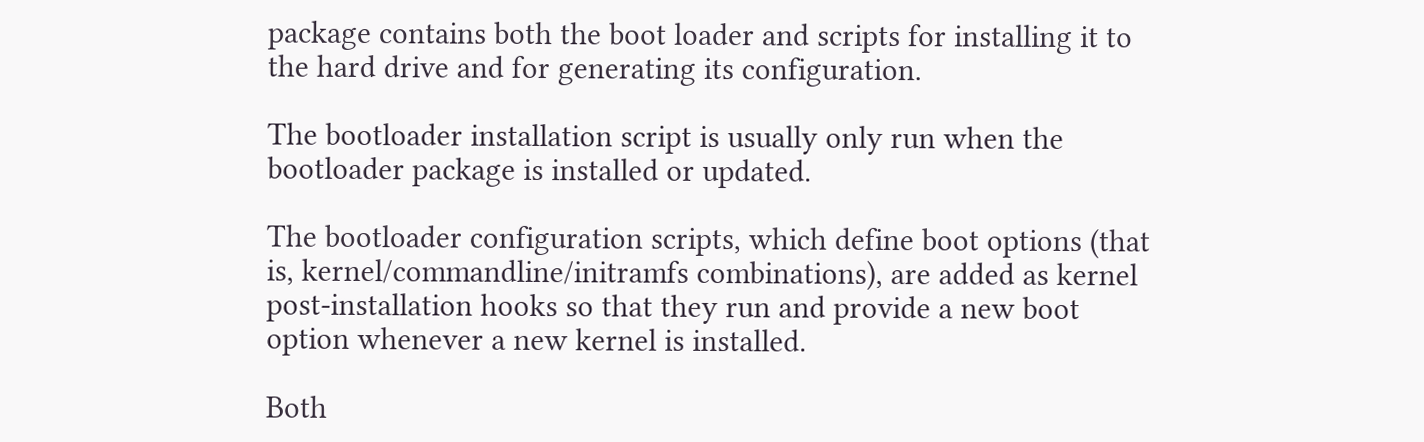package contains both the boot loader and scripts for installing it to the hard drive and for generating its configuration.

The bootloader installation script is usually only run when the bootloader package is installed or updated.

The bootloader configuration scripts, which define boot options (that is, kernel/commandline/initramfs combinations), are added as kernel post-installation hooks so that they run and provide a new boot option whenever a new kernel is installed.

Both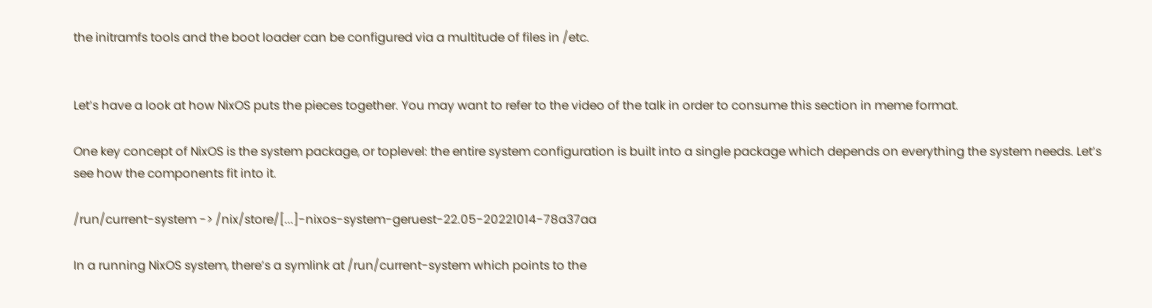the initramfs tools and the boot loader can be configured via a multitude of files in /etc.


Let’s have a look at how NixOS puts the pieces together. You may want to refer to the video of the talk in order to consume this section in meme format.

One key concept of NixOS is the system package, or toplevel: the entire system configuration is built into a single package which depends on everything the system needs. Let’s see how the components fit into it.

/run/current-system -> /nix/store/[...]-nixos-system-geruest-22.05-20221014-78a37aa

In a running NixOS system, there’s a symlink at /run/current-system which points to the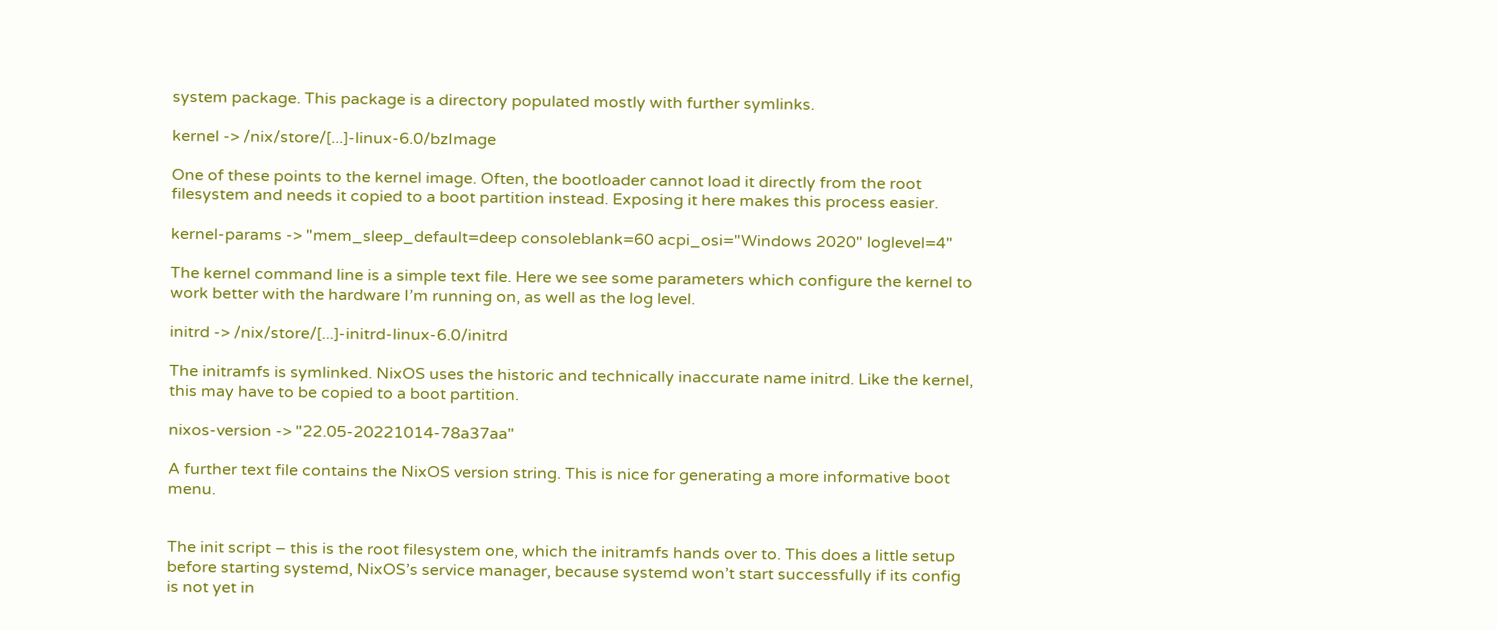system package. This package is a directory populated mostly with further symlinks.

kernel -> /nix/store/[...]-linux-6.0/bzImage

One of these points to the kernel image. Often, the bootloader cannot load it directly from the root filesystem and needs it copied to a boot partition instead. Exposing it here makes this process easier.

kernel-params -> "mem_sleep_default=deep consoleblank=60 acpi_osi="Windows 2020" loglevel=4"

The kernel command line is a simple text file. Here we see some parameters which configure the kernel to work better with the hardware I’m running on, as well as the log level.

initrd -> /nix/store/[...]-initrd-linux-6.0/initrd

The initramfs is symlinked. NixOS uses the historic and technically inaccurate name initrd. Like the kernel, this may have to be copied to a boot partition.

nixos-version -> "22.05-20221014-78a37aa"

A further text file contains the NixOS version string. This is nice for generating a more informative boot menu.


The init script – this is the root filesystem one, which the initramfs hands over to. This does a little setup before starting systemd, NixOS’s service manager, because systemd won’t start successfully if its config is not yet in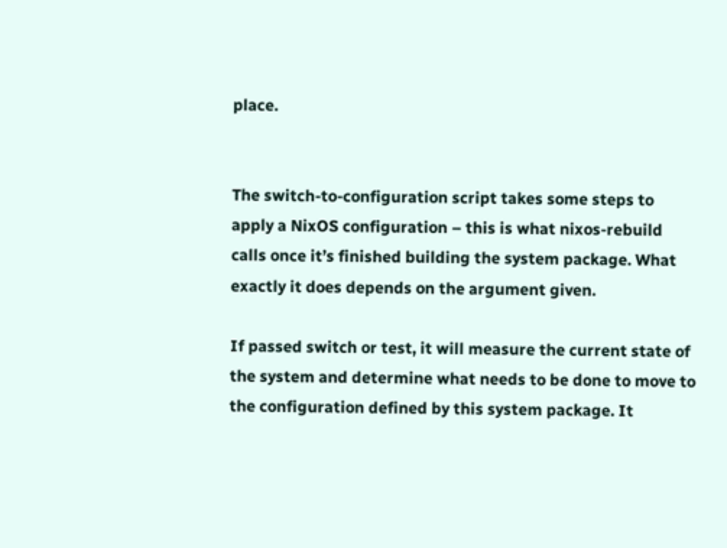place.


The switch-to-configuration script takes some steps to apply a NixOS configuration – this is what nixos-rebuild calls once it’s finished building the system package. What exactly it does depends on the argument given.

If passed switch or test, it will measure the current state of the system and determine what needs to be done to move to the configuration defined by this system package. It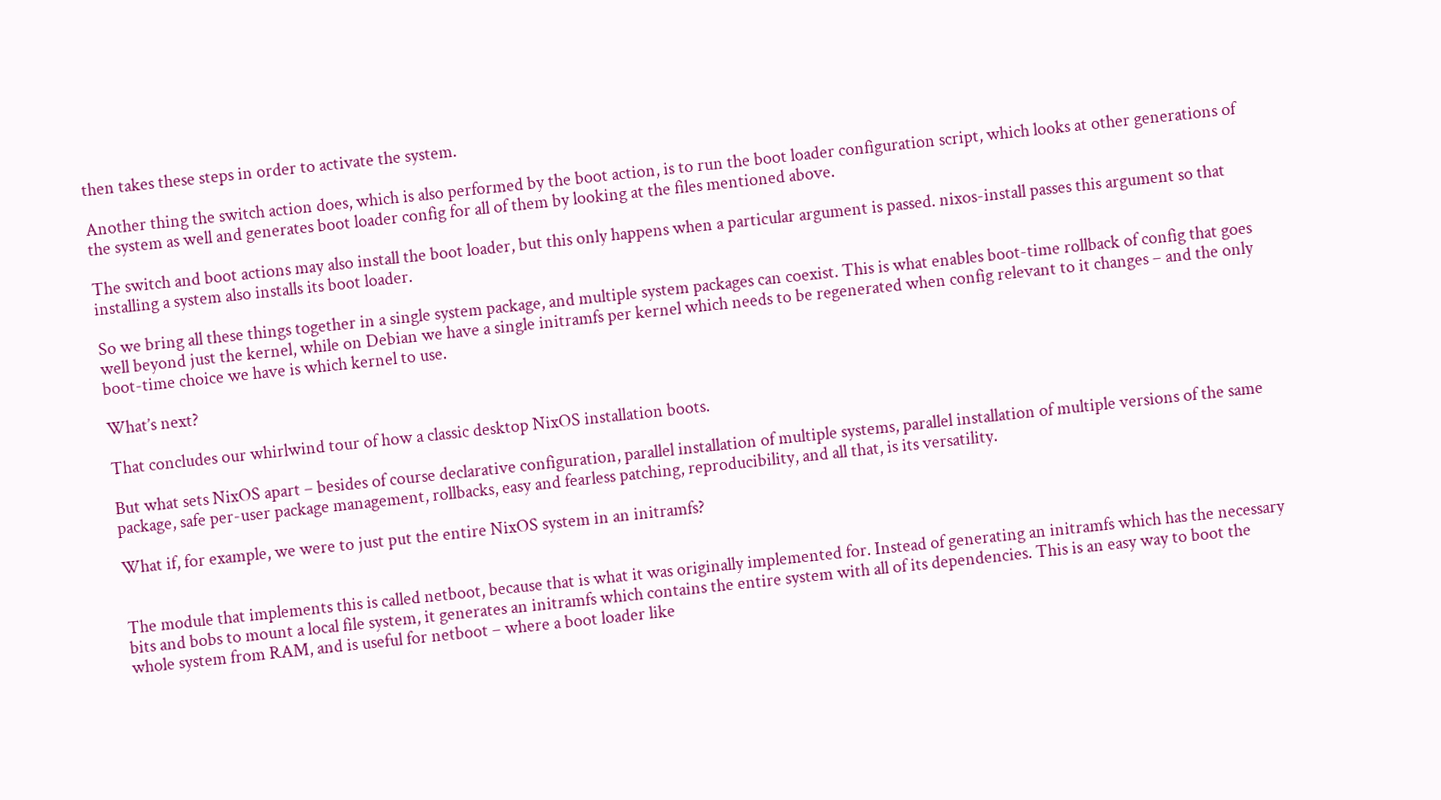then takes these steps in order to activate the system.

Another thing the switch action does, which is also performed by the boot action, is to run the boot loader configuration script, which looks at other generations of the system as well and generates boot loader config for all of them by looking at the files mentioned above.

The switch and boot actions may also install the boot loader, but this only happens when a particular argument is passed. nixos-install passes this argument so that installing a system also installs its boot loader.

So we bring all these things together in a single system package, and multiple system packages can coexist. This is what enables boot-time rollback of config that goes well beyond just the kernel, while on Debian we have a single initramfs per kernel which needs to be regenerated when config relevant to it changes – and the only boot-time choice we have is which kernel to use.

What’s next?

That concludes our whirlwind tour of how a classic desktop NixOS installation boots.

But what sets NixOS apart – besides of course declarative configuration, parallel installation of multiple systems, parallel installation of multiple versions of the same package, safe per-user package management, rollbacks, easy and fearless patching, reproducibility, and all that, is its versatility.

What if, for example, we were to just put the entire NixOS system in an initramfs?


The module that implements this is called netboot, because that is what it was originally implemented for. Instead of generating an initramfs which has the necessary bits and bobs to mount a local file system, it generates an initramfs which contains the entire system with all of its dependencies. This is an easy way to boot the whole system from RAM, and is useful for netboot – where a boot loader like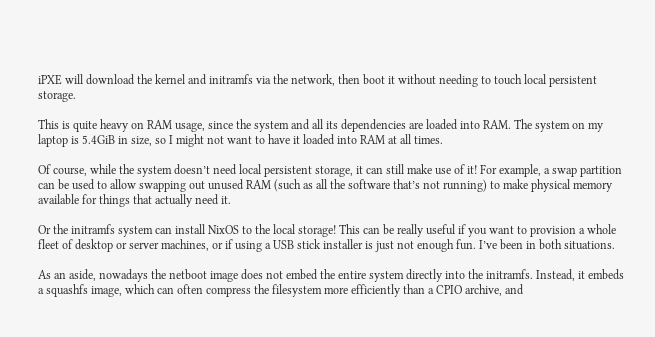iPXE will download the kernel and initramfs via the network, then boot it without needing to touch local persistent storage.

This is quite heavy on RAM usage, since the system and all its dependencies are loaded into RAM. The system on my laptop is 5.4GiB in size, so I might not want to have it loaded into RAM at all times.

Of course, while the system doesn’t need local persistent storage, it can still make use of it! For example, a swap partition can be used to allow swapping out unused RAM (such as all the software that’s not running) to make physical memory available for things that actually need it.

Or the initramfs system can install NixOS to the local storage! This can be really useful if you want to provision a whole fleet of desktop or server machines, or if using a USB stick installer is just not enough fun. I’ve been in both situations.

As an aside, nowadays the netboot image does not embed the entire system directly into the initramfs. Instead, it embeds a squashfs image, which can often compress the filesystem more efficiently than a CPIO archive, and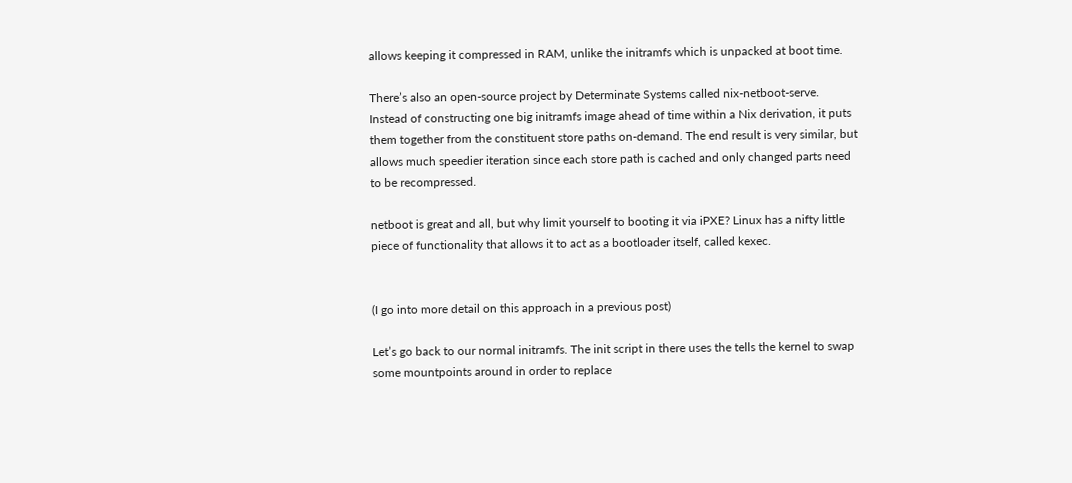allows keeping it compressed in RAM, unlike the initramfs which is unpacked at boot time.

There’s also an open-source project by Determinate Systems called nix-netboot-serve. Instead of constructing one big initramfs image ahead of time within a Nix derivation, it puts them together from the constituent store paths on-demand. The end result is very similar, but allows much speedier iteration since each store path is cached and only changed parts need to be recompressed.

netboot is great and all, but why limit yourself to booting it via iPXE? Linux has a nifty little piece of functionality that allows it to act as a bootloader itself, called kexec.


(I go into more detail on this approach in a previous post)

Let’s go back to our normal initramfs. The init script in there uses the tells the kernel to swap some mountpoints around in order to replace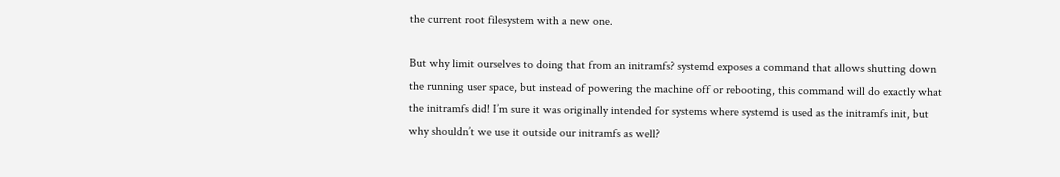the current root filesystem with a new one.

But why limit ourselves to doing that from an initramfs? systemd exposes a command that allows shutting down the running user space, but instead of powering the machine off or rebooting, this command will do exactly what the initramfs did! I’m sure it was originally intended for systems where systemd is used as the initramfs init, but why shouldn’t we use it outside our initramfs as well?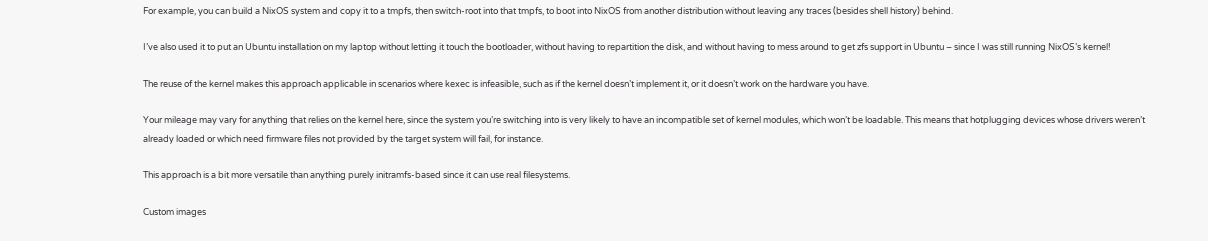For example, you can build a NixOS system and copy it to a tmpfs, then switch-root into that tmpfs, to boot into NixOS from another distribution without leaving any traces (besides shell history) behind.

I’ve also used it to put an Ubuntu installation on my laptop without letting it touch the bootloader, without having to repartition the disk, and without having to mess around to get zfs support in Ubuntu – since I was still running NixOS’s kernel!

The reuse of the kernel makes this approach applicable in scenarios where kexec is infeasible, such as if the kernel doesn’t implement it, or it doesn’t work on the hardware you have.

Your mileage may vary for anything that relies on the kernel here, since the system you’re switching into is very likely to have an incompatible set of kernel modules, which won’t be loadable. This means that hotplugging devices whose drivers weren’t already loaded or which need firmware files not provided by the target system will fail, for instance.

This approach is a bit more versatile than anything purely initramfs-based since it can use real filesystems.

Custom images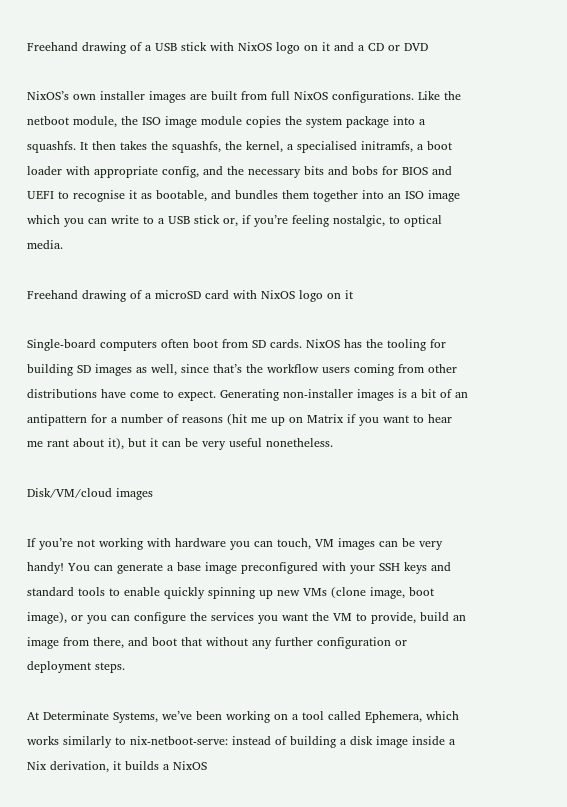Freehand drawing of a USB stick with NixOS logo on it and a CD or DVD

NixOS’s own installer images are built from full NixOS configurations. Like the netboot module, the ISO image module copies the system package into a squashfs. It then takes the squashfs, the kernel, a specialised initramfs, a boot loader with appropriate config, and the necessary bits and bobs for BIOS and UEFI to recognise it as bootable, and bundles them together into an ISO image which you can write to a USB stick or, if you’re feeling nostalgic, to optical media.

Freehand drawing of a microSD card with NixOS logo on it

Single-board computers often boot from SD cards. NixOS has the tooling for building SD images as well, since that’s the workflow users coming from other distributions have come to expect. Generating non-installer images is a bit of an antipattern for a number of reasons (hit me up on Matrix if you want to hear me rant about it), but it can be very useful nonetheless.

Disk/VM/cloud images

If you’re not working with hardware you can touch, VM images can be very handy! You can generate a base image preconfigured with your SSH keys and standard tools to enable quickly spinning up new VMs (clone image, boot image), or you can configure the services you want the VM to provide, build an image from there, and boot that without any further configuration or deployment steps.

At Determinate Systems, we’ve been working on a tool called Ephemera, which works similarly to nix-netboot-serve: instead of building a disk image inside a Nix derivation, it builds a NixOS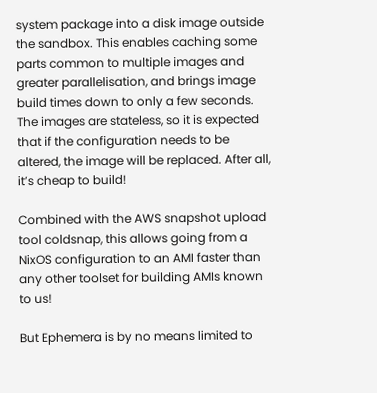system package into a disk image outside the sandbox. This enables caching some parts common to multiple images and greater parallelisation, and brings image build times down to only a few seconds. The images are stateless, so it is expected that if the configuration needs to be altered, the image will be replaced. After all, it’s cheap to build!

Combined with the AWS snapshot upload tool coldsnap, this allows going from a NixOS configuration to an AMI faster than any other toolset for building AMIs known to us!

But Ephemera is by no means limited to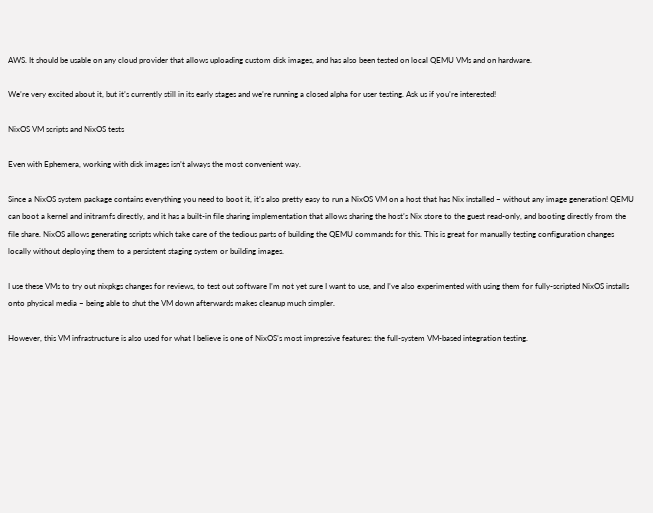AWS. It should be usable on any cloud provider that allows uploading custom disk images, and has also been tested on local QEMU VMs and on hardware.

We’re very excited about it, but it’s currently still in its early stages and we’re running a closed alpha for user testing. Ask us if you’re interested!

NixOS VM scripts and NixOS tests

Even with Ephemera, working with disk images isn’t always the most convenient way.

Since a NixOS system package contains everything you need to boot it, it’s also pretty easy to run a NixOS VM on a host that has Nix installed – without any image generation! QEMU can boot a kernel and initramfs directly, and it has a built-in file sharing implementation that allows sharing the host’s Nix store to the guest read-only, and booting directly from the file share. NixOS allows generating scripts which take care of the tedious parts of building the QEMU commands for this. This is great for manually testing configuration changes locally without deploying them to a persistent staging system or building images.

I use these VMs to try out nixpkgs changes for reviews, to test out software I’m not yet sure I want to use, and I’ve also experimented with using them for fully-scripted NixOS installs onto physical media – being able to shut the VM down afterwards makes cleanup much simpler.

However, this VM infrastructure is also used for what I believe is one of NixOS’s most impressive features: the full-system VM-based integration testing.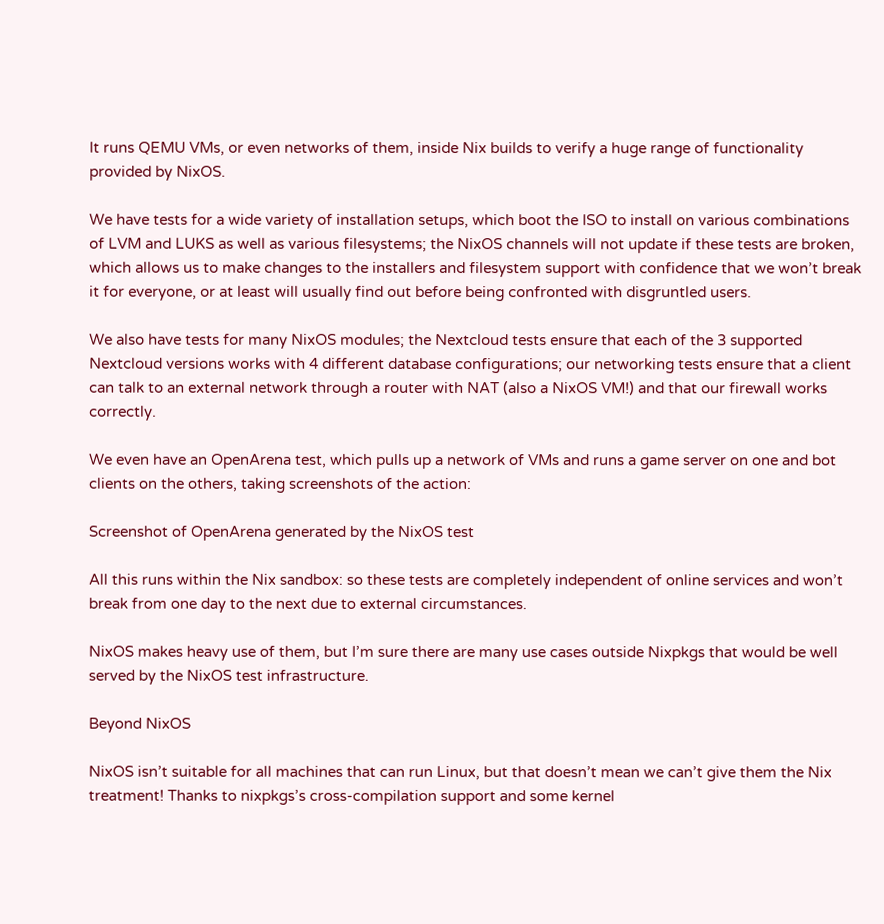It runs QEMU VMs, or even networks of them, inside Nix builds to verify a huge range of functionality provided by NixOS.

We have tests for a wide variety of installation setups, which boot the ISO to install on various combinations of LVM and LUKS as well as various filesystems; the NixOS channels will not update if these tests are broken, which allows us to make changes to the installers and filesystem support with confidence that we won’t break it for everyone, or at least will usually find out before being confronted with disgruntled users.

We also have tests for many NixOS modules; the Nextcloud tests ensure that each of the 3 supported Nextcloud versions works with 4 different database configurations; our networking tests ensure that a client can talk to an external network through a router with NAT (also a NixOS VM!) and that our firewall works correctly.

We even have an OpenArena test, which pulls up a network of VMs and runs a game server on one and bot clients on the others, taking screenshots of the action:

Screenshot of OpenArena generated by the NixOS test

All this runs within the Nix sandbox: so these tests are completely independent of online services and won’t break from one day to the next due to external circumstances.

NixOS makes heavy use of them, but I’m sure there are many use cases outside Nixpkgs that would be well served by the NixOS test infrastructure.

Beyond NixOS

NixOS isn’t suitable for all machines that can run Linux, but that doesn’t mean we can’t give them the Nix treatment! Thanks to nixpkgs’s cross-compilation support and some kernel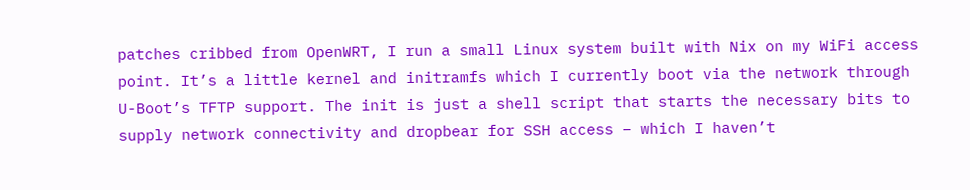patches cribbed from OpenWRT, I run a small Linux system built with Nix on my WiFi access point. It’s a little kernel and initramfs which I currently boot via the network through U-Boot’s TFTP support. The init is just a shell script that starts the necessary bits to supply network connectivity and dropbear for SSH access – which I haven’t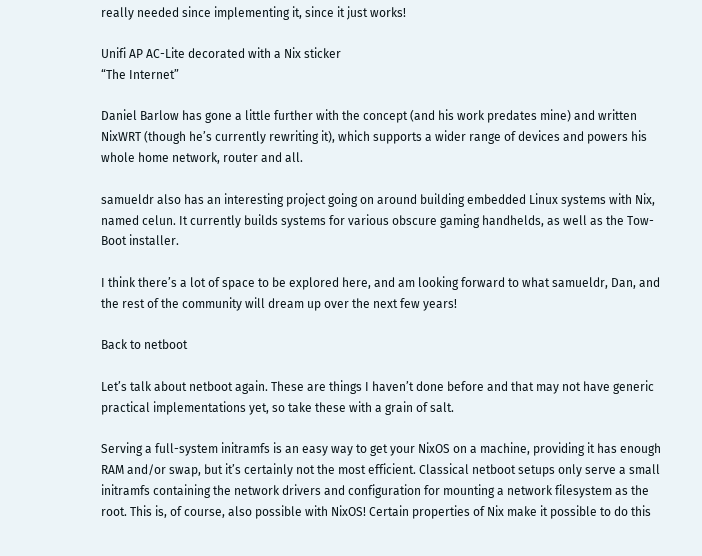really needed since implementing it, since it just works!

Unifi AP AC-Lite decorated with a Nix sticker
“The Internet”

Daniel Barlow has gone a little further with the concept (and his work predates mine) and written NixWRT (though he’s currently rewriting it), which supports a wider range of devices and powers his whole home network, router and all.

samueldr also has an interesting project going on around building embedded Linux systems with Nix, named celun. It currently builds systems for various obscure gaming handhelds, as well as the Tow-Boot installer.

I think there’s a lot of space to be explored here, and am looking forward to what samueldr, Dan, and the rest of the community will dream up over the next few years!

Back to netboot

Let’s talk about netboot again. These are things I haven’t done before and that may not have generic practical implementations yet, so take these with a grain of salt.

Serving a full-system initramfs is an easy way to get your NixOS on a machine, providing it has enough RAM and/or swap, but it’s certainly not the most efficient. Classical netboot setups only serve a small initramfs containing the network drivers and configuration for mounting a network filesystem as the root. This is, of course, also possible with NixOS! Certain properties of Nix make it possible to do this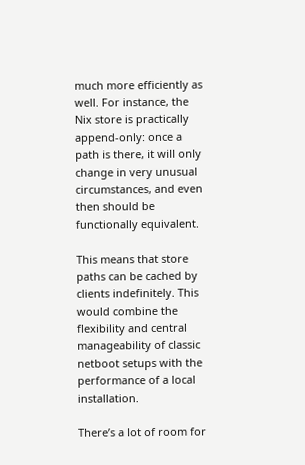much more efficiently as well. For instance, the Nix store is practically append-only: once a path is there, it will only change in very unusual circumstances, and even then should be functionally equivalent.

This means that store paths can be cached by clients indefinitely. This would combine the flexibility and central manageability of classic netboot setups with the performance of a local installation.

There’s a lot of room for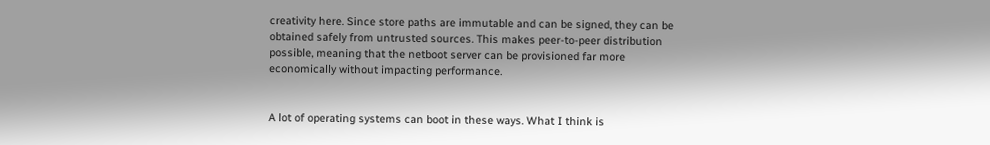creativity here. Since store paths are immutable and can be signed, they can be obtained safely from untrusted sources. This makes peer-to-peer distribution possible, meaning that the netboot server can be provisioned far more economically without impacting performance.


A lot of operating systems can boot in these ways. What I think is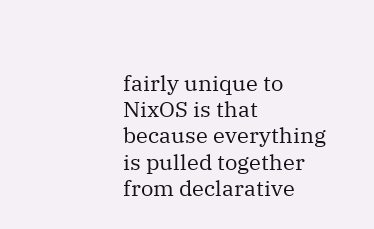fairly unique to NixOS is that because everything is pulled together from declarative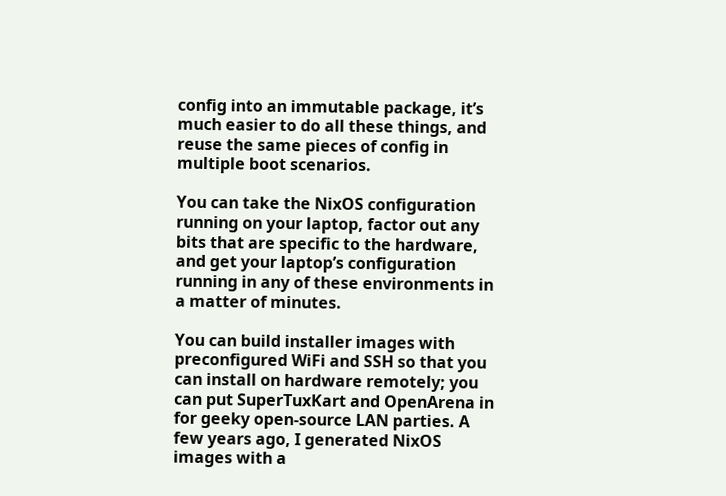config into an immutable package, it’s much easier to do all these things, and reuse the same pieces of config in multiple boot scenarios.

You can take the NixOS configuration running on your laptop, factor out any bits that are specific to the hardware, and get your laptop’s configuration running in any of these environments in a matter of minutes.

You can build installer images with preconfigured WiFi and SSH so that you can install on hardware remotely; you can put SuperTuxKart and OpenArena in for geeky open-source LAN parties. A few years ago, I generated NixOS images with a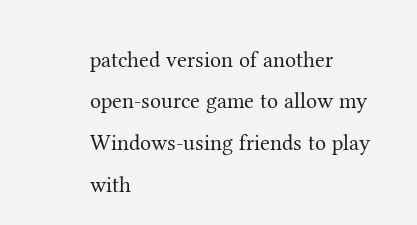patched version of another open-source game to allow my Windows-using friends to play with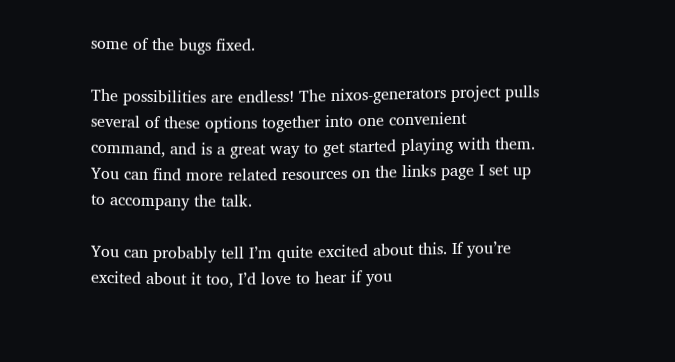some of the bugs fixed.

The possibilities are endless! The nixos-generators project pulls several of these options together into one convenient command, and is a great way to get started playing with them. You can find more related resources on the links page I set up to accompany the talk.

You can probably tell I’m quite excited about this. If you’re excited about it too, I’d love to hear if you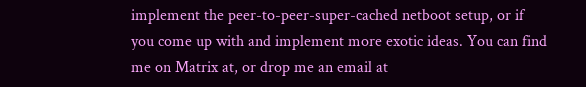implement the peer-to-peer-super-cached netboot setup, or if you come up with and implement more exotic ideas. You can find me on Matrix at, or drop me an email at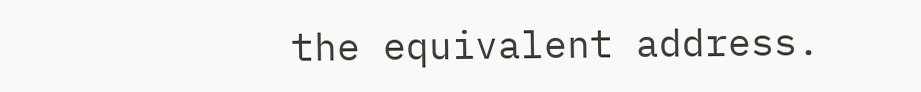the equivalent address.